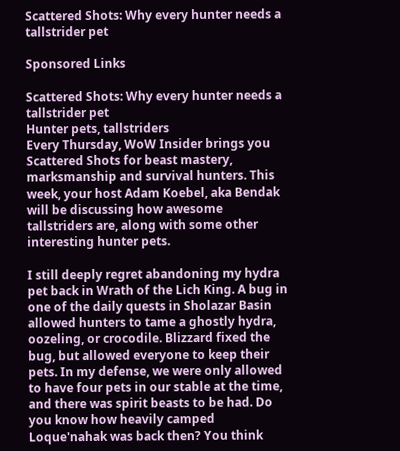Scattered Shots: Why every hunter needs a tallstrider pet

Sponsored Links

Scattered Shots: Why every hunter needs a tallstrider pet
Hunter pets, tallstriders
Every Thursday, WoW Insider brings you Scattered Shots for beast mastery, marksmanship and survival hunters. This week, your host Adam Koebel, aka Bendak will be discussing how awesome tallstriders are, along with some other interesting hunter pets.

I still deeply regret abandoning my hydra pet back in Wrath of the Lich King. A bug in one of the daily quests in Sholazar Basin allowed hunters to tame a ghostly hydra, oozeling, or crocodile. Blizzard fixed the bug, but allowed everyone to keep their pets. In my defense, we were only allowed to have four pets in our stable at the time, and there was spirit beasts to be had. Do you know how heavily camped Loque'nahak was back then? You think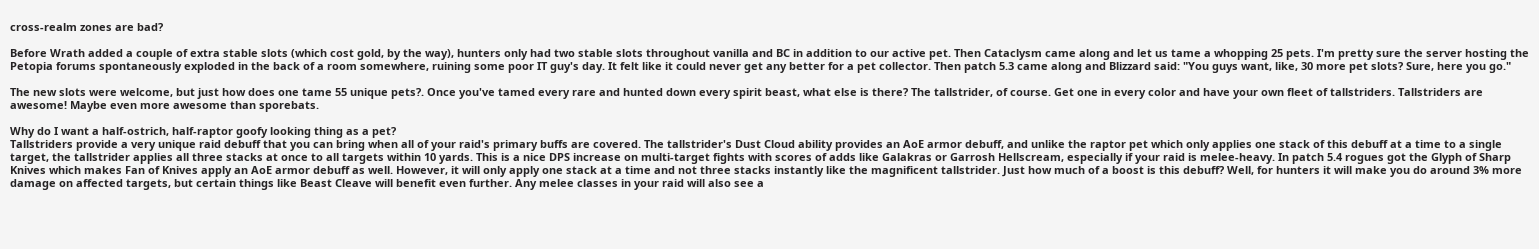cross-realm zones are bad?

Before Wrath added a couple of extra stable slots (which cost gold, by the way), hunters only had two stable slots throughout vanilla and BC in addition to our active pet. Then Cataclysm came along and let us tame a whopping 25 pets. I'm pretty sure the server hosting the Petopia forums spontaneously exploded in the back of a room somewhere, ruining some poor IT guy's day. It felt like it could never get any better for a pet collector. Then patch 5.3 came along and Blizzard said: "You guys want, like, 30 more pet slots? Sure, here you go."

The new slots were welcome, but just how does one tame 55 unique pets?. Once you've tamed every rare and hunted down every spirit beast, what else is there? The tallstrider, of course. Get one in every color and have your own fleet of tallstriders. Tallstriders are awesome! Maybe even more awesome than sporebats.

Why do I want a half-ostrich, half-raptor goofy looking thing as a pet?
Tallstriders provide a very unique raid debuff that you can bring when all of your raid's primary buffs are covered. The tallstrider's Dust Cloud ability provides an AoE armor debuff, and unlike the raptor pet which only applies one stack of this debuff at a time to a single target, the tallstrider applies all three stacks at once to all targets within 10 yards. This is a nice DPS increase on multi-target fights with scores of adds like Galakras or Garrosh Hellscream, especially if your raid is melee-heavy. In patch 5.4 rogues got the Glyph of Sharp Knives which makes Fan of Knives apply an AoE armor debuff as well. However, it will only apply one stack at a time and not three stacks instantly like the magnificent tallstrider. Just how much of a boost is this debuff? Well, for hunters it will make you do around 3% more damage on affected targets, but certain things like Beast Cleave will benefit even further. Any melee classes in your raid will also see a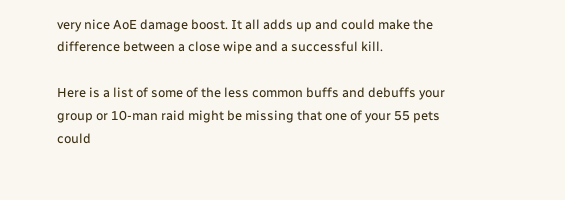very nice AoE damage boost. It all adds up and could make the difference between a close wipe and a successful kill.

Here is a list of some of the less common buffs and debuffs your group or 10-man raid might be missing that one of your 55 pets could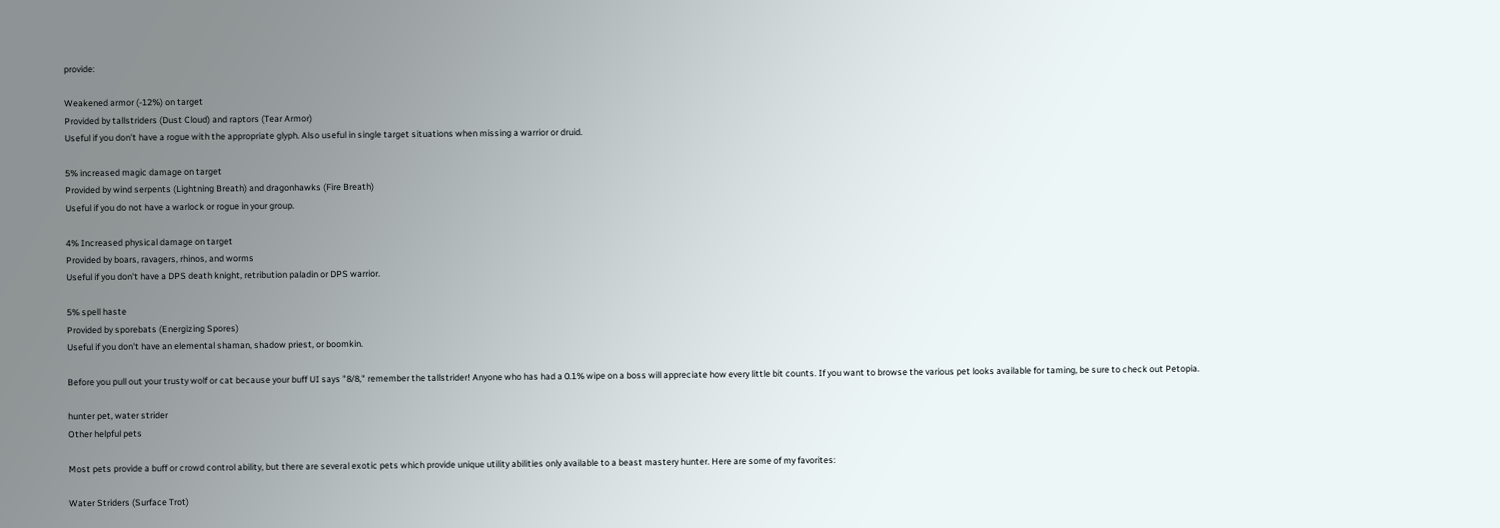provide:

Weakened armor (-12%) on target
Provided by tallstriders (Dust Cloud) and raptors (Tear Armor)
Useful if you don't have a rogue with the appropriate glyph. Also useful in single target situations when missing a warrior or druid.

5% increased magic damage on target
Provided by wind serpents (Lightning Breath) and dragonhawks (Fire Breath)
Useful if you do not have a warlock or rogue in your group.

4% Increased physical damage on target
Provided by boars, ravagers, rhinos, and worms
Useful if you don't have a DPS death knight, retribution paladin or DPS warrior.

5% spell haste
Provided by sporebats (Energizing Spores)
Useful if you don't have an elemental shaman, shadow priest, or boomkin.

Before you pull out your trusty wolf or cat because your buff UI says "8/8," remember the tallstrider! Anyone who has had a 0.1% wipe on a boss will appreciate how every little bit counts. If you want to browse the various pet looks available for taming, be sure to check out Petopia.

hunter pet, water strider
Other helpful pets

Most pets provide a buff or crowd control ability, but there are several exotic pets which provide unique utility abilities only available to a beast mastery hunter. Here are some of my favorites:

Water Striders (Surface Trot)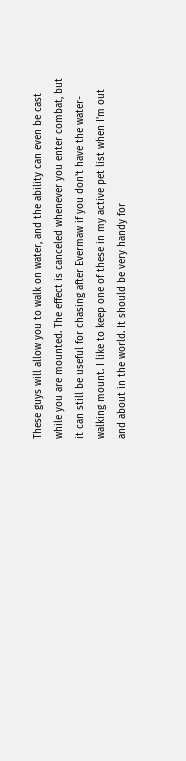These guys will allow you to walk on water, and the ability can even be cast while you are mounted. The effect is canceled whenever you enter combat, but it can still be useful for chasing after Evermaw if you don't have the water-walking mount. I like to keep one of these in my active pet list when I'm out and about in the world. It should be very handy for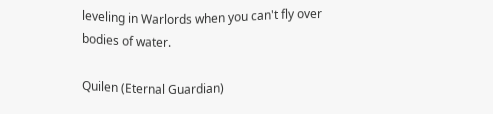leveling in Warlords when you can't fly over bodies of water.

Quilen (Eternal Guardian)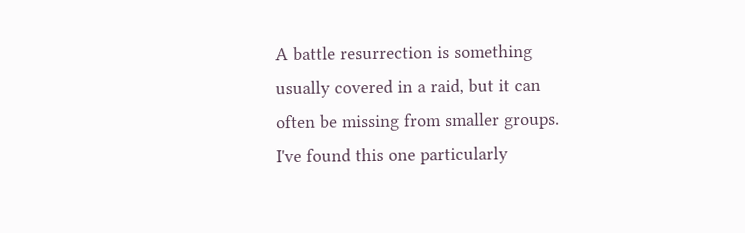A battle resurrection is something usually covered in a raid, but it can often be missing from smaller groups. I've found this one particularly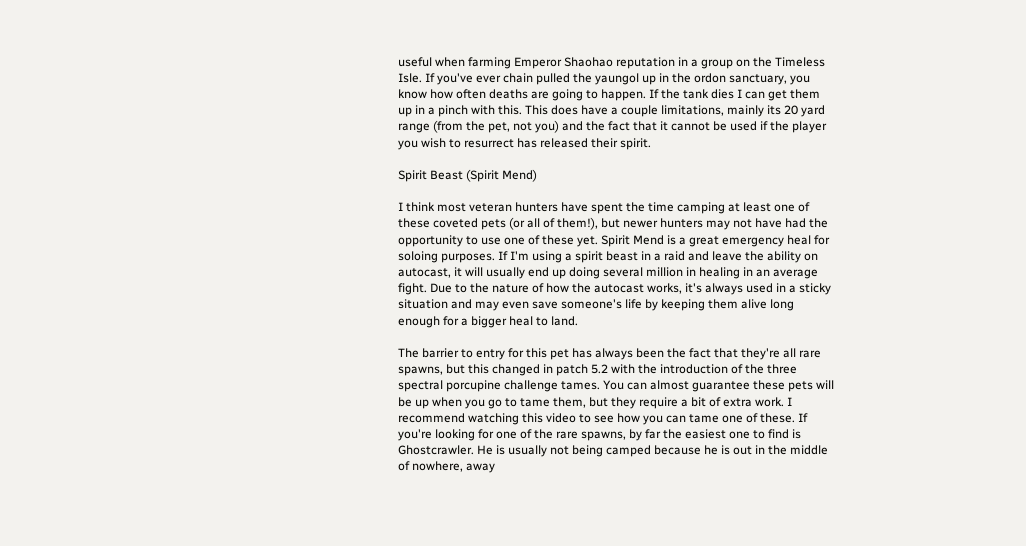useful when farming Emperor Shaohao reputation in a group on the Timeless Isle. If you've ever chain pulled the yaungol up in the ordon sanctuary, you know how often deaths are going to happen. If the tank dies I can get them up in a pinch with this. This does have a couple limitations, mainly its 20 yard range (from the pet, not you) and the fact that it cannot be used if the player you wish to resurrect has released their spirit.

Spirit Beast (Spirit Mend)

I think most veteran hunters have spent the time camping at least one of these coveted pets (or all of them!), but newer hunters may not have had the opportunity to use one of these yet. Spirit Mend is a great emergency heal for soloing purposes. If I'm using a spirit beast in a raid and leave the ability on autocast, it will usually end up doing several million in healing in an average fight. Due to the nature of how the autocast works, it's always used in a sticky situation and may even save someone's life by keeping them alive long enough for a bigger heal to land.

The barrier to entry for this pet has always been the fact that they're all rare spawns, but this changed in patch 5.2 with the introduction of the three spectral porcupine challenge tames. You can almost guarantee these pets will be up when you go to tame them, but they require a bit of extra work. I recommend watching this video to see how you can tame one of these. If you're looking for one of the rare spawns, by far the easiest one to find is Ghostcrawler. He is usually not being camped because he is out in the middle of nowhere, away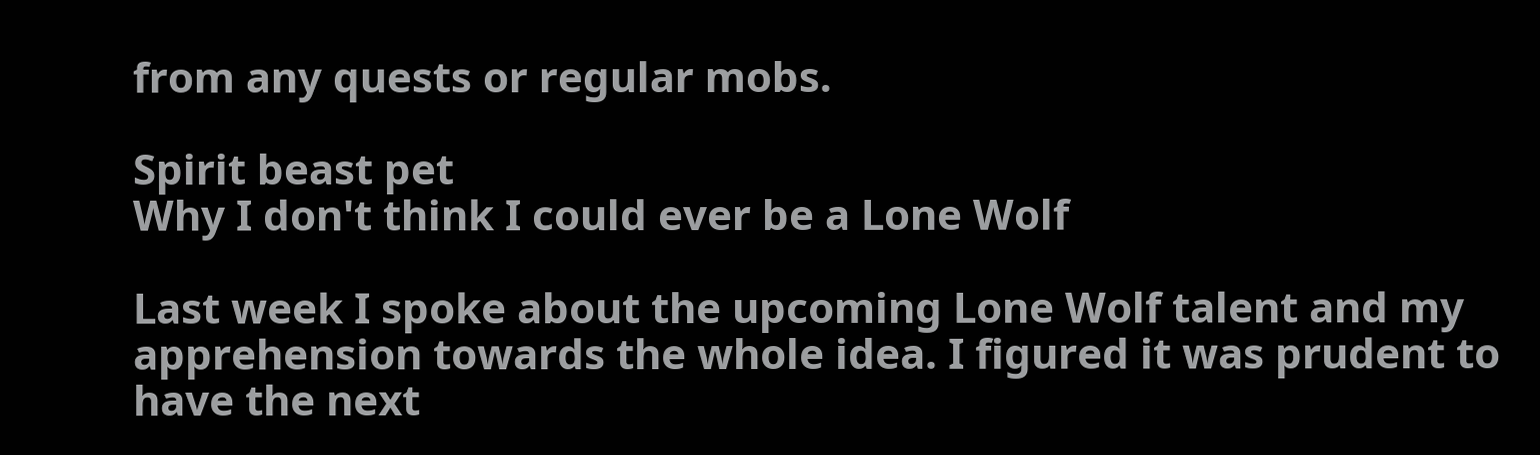from any quests or regular mobs.

Spirit beast pet
Why I don't think I could ever be a Lone Wolf

Last week I spoke about the upcoming Lone Wolf talent and my apprehension towards the whole idea. I figured it was prudent to have the next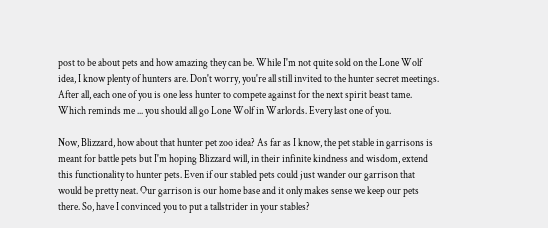post to be about pets and how amazing they can be. While I'm not quite sold on the Lone Wolf idea, I know plenty of hunters are. Don't worry, you're all still invited to the hunter secret meetings. After all, each one of you is one less hunter to compete against for the next spirit beast tame. Which reminds me ... you should all go Lone Wolf in Warlords. Every last one of you.

Now, Blizzard, how about that hunter pet zoo idea? As far as I know, the pet stable in garrisons is meant for battle pets but I'm hoping Blizzard will, in their infinite kindness and wisdom, extend this functionality to hunter pets. Even if our stabled pets could just wander our garrison that would be pretty neat. Our garrison is our home base and it only makes sense we keep our pets there. So, have I convinced you to put a tallstrider in your stables?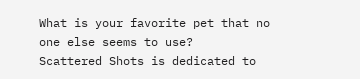What is your favorite pet that no one else seems to use?
Scattered Shots is dedicated to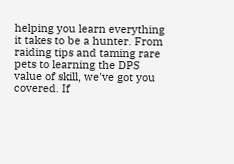helping you learn everything it takes to be a hunter. From raiding tips and taming rare pets to learning the DPS value of skill, we've got you covered. If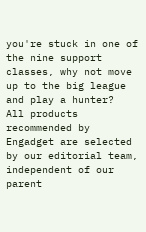you're stuck in one of the nine support classes, why not move up to the big league and play a hunter?
All products recommended by Engadget are selected by our editorial team, independent of our parent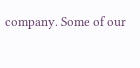company. Some of our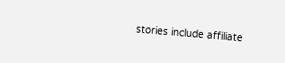stories include affiliate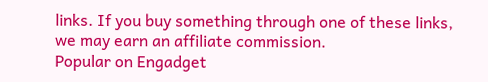links. If you buy something through one of these links, we may earn an affiliate commission.
Popular on Engadget